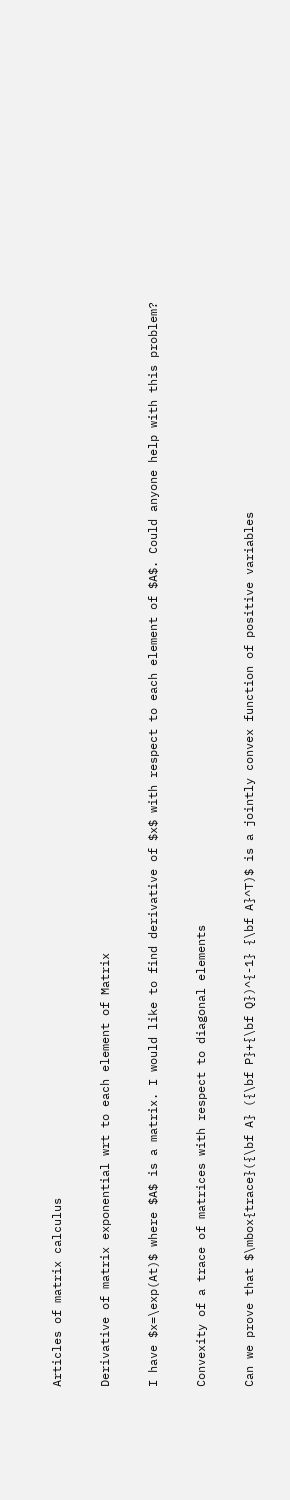Articles of matrix calculus

Derivative of matrix exponential wrt to each element of Matrix

I have $x=\exp(At)$ where $A$ is a matrix. I would like to find derivative of $x$ with respect to each element of $A$. Could anyone help with this problem?

Convexity of a trace of matrices with respect to diagonal elements

Can we prove that $\mbox{trace}({\bf A} ({\bf P}+{\bf Q})^{-1} {\bf A}^T)$ is a jointly convex function of positive variables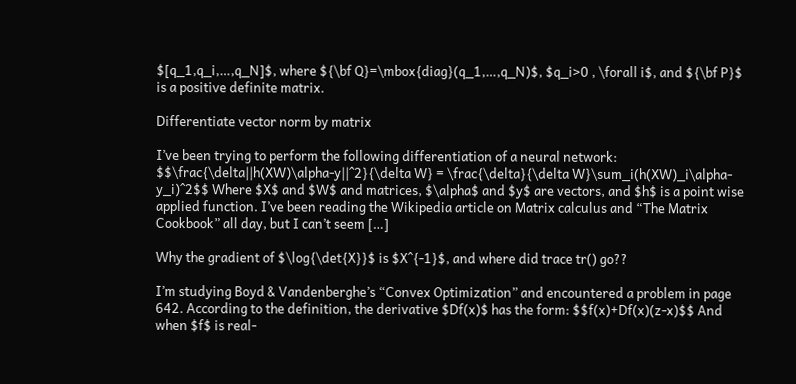$[q_1,q_i,…,q_N]$, where ${\bf Q}=\mbox{diag}(q_1,…,q_N)$, $q_i>0 , \forall i$, and ${\bf P}$ is a positive definite matrix.

Differentiate vector norm by matrix

I’ve been trying to perform the following differentiation of a neural network: $$\frac{\delta||h(XW)\alpha-y||^2}{\delta W} = \frac{\delta}{\delta W}\sum_i(h(XW)_i\alpha-y_i)^2$$ Where $X$ and $W$ and matrices, $\alpha$ and $y$ are vectors, and $h$ is a point wise applied function. I’ve been reading the Wikipedia article on Matrix calculus and “The Matrix Cookbook” all day, but I can’t seem […]

Why the gradient of $\log{\det{X}}$ is $X^{-1}$, and where did trace tr() go??

I’m studying Boyd & Vandenberghe’s “Convex Optimization” and encountered a problem in page 642. According to the definition, the derivative $Df(x)$ has the form: $$f(x)+Df(x)(z-x)$$ And when $f$ is real-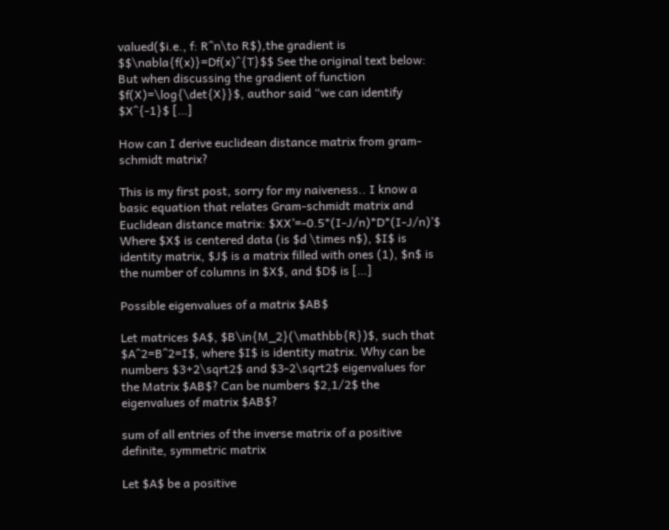valued($i.e., f: R^n\to R$),the gradient is $$\nabla{f(x)}=Df(x)^{T}$$ See the original text below: But when discussing the gradient of function $f(X)=\log{\det{X}}$, author said “we can identify $X^{-1}$ […]

How can I derive euclidean distance matrix from gram-schmidt matrix?

This is my first post, sorry for my naiveness.. I know a basic equation that relates Gram-schmidt matrix and Euclidean distance matrix: $XX’=-0.5*(I-J/n)*D*(I-J/n)’$ Where $X$ is centered data (is $d \times n$), $I$ is identity matrix, $J$ is a matrix filled with ones (1), $n$ is the number of columns in $X$, and $D$ is […]

Possible eigenvalues of a matrix $AB$

Let matrices $A$, $B\in{M_2}(\mathbb{R})$, such that $A^2=B^2=I$, where $I$ is identity matrix. Why can be numbers $3+2\sqrt2$ and $3-2\sqrt2$ eigenvalues for the Matrix $AB$? Can be numbers $2,1/2$ the eigenvalues of matrix $AB$?

sum of all entries of the inverse matrix of a positive definite, symmetric matrix

Let $A$ be a positive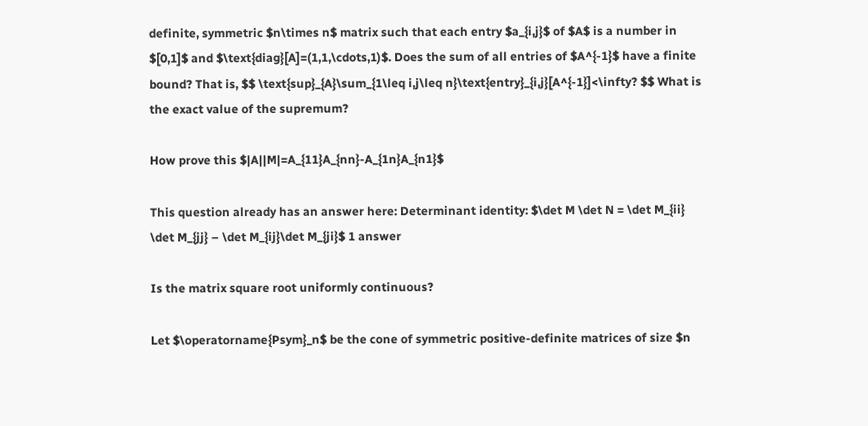definite, symmetric $n\times n$ matrix such that each entry $a_{i,j}$ of $A$ is a number in $[0,1]$ and $\text{diag}[A]=(1,1,\cdots,1)$. Does the sum of all entries of $A^{-1}$ have a finite bound? That is, $$ \text{sup}_{A}\sum_{1\leq i,j\leq n}\text{entry}_{i,j}[A^{-1}]<\infty? $$ What is the exact value of the supremum?

How prove this $|A||M|=A_{11}A_{nn}-A_{1n}A_{n1}$

This question already has an answer here: Determinant identity: $\det M \det N = \det M_{ii} \det M_{jj} – \det M_{ij}\det M_{ji}$ 1 answer

Is the matrix square root uniformly continuous?

Let $\operatorname{Psym}_n$ be the cone of symmetric positive-definite matrices of size $n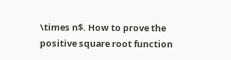\times n$. How to prove the positive square root function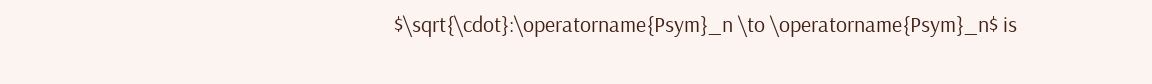$\sqrt{\cdot}:\operatorname{Psym}_n \to \operatorname{Psym}_n$ is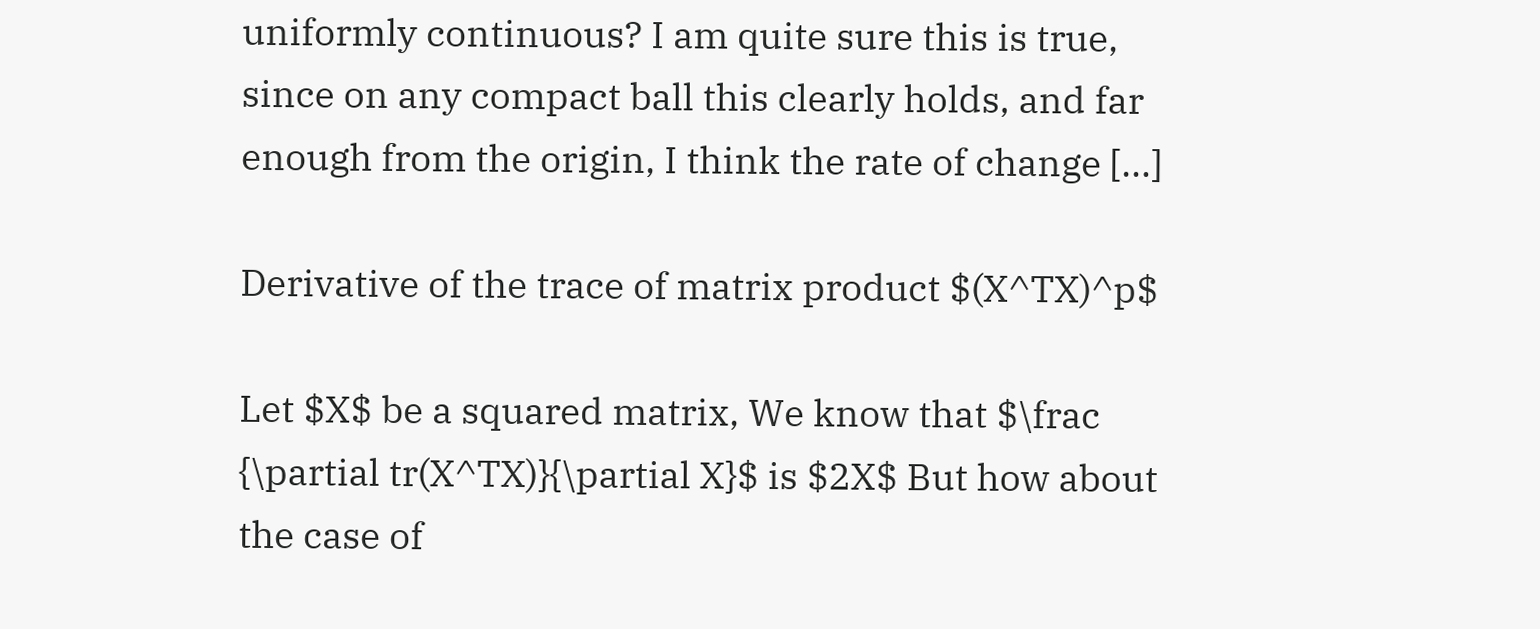uniformly continuous? I am quite sure this is true, since on any compact ball this clearly holds, and far enough from the origin, I think the rate of change […]

Derivative of the trace of matrix product $(X^TX)^p$

Let $X$ be a squared matrix, We know that $\frac {\partial tr(X^TX)}{\partial X}$ is $2X$ But how about the case of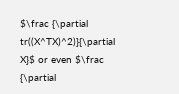$\frac {\partial tr((X^TX)^2)}{\partial X}$ or even $\frac {\partial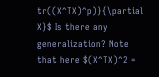tr((X^TX)^p)}{\partial X}$ Is there any generalization? Note that here $(X^TX)^2 =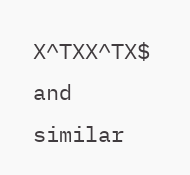X^TXX^TX$ and similar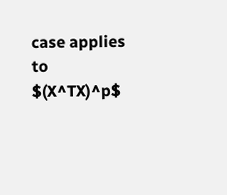case applies to $(X^TX)^p$